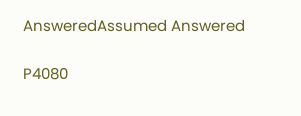AnsweredAssumed Answered

P4080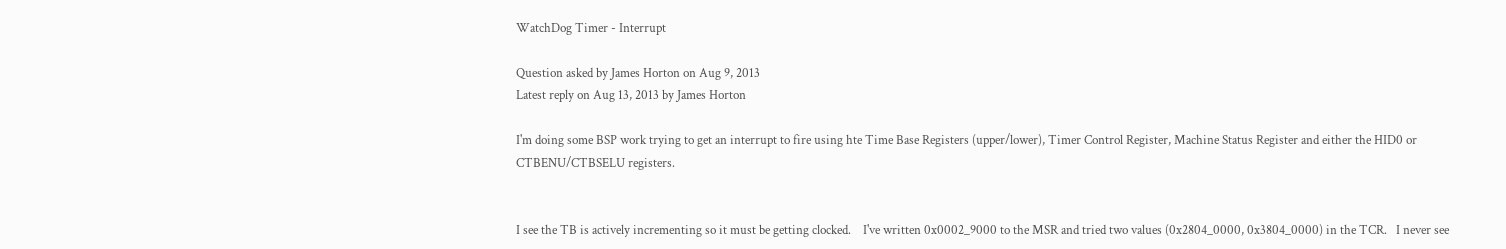WatchDog Timer - Interrupt

Question asked by James Horton on Aug 9, 2013
Latest reply on Aug 13, 2013 by James Horton

I'm doing some BSP work trying to get an interrupt to fire using hte Time Base Registers (upper/lower), Timer Control Register, Machine Status Register and either the HID0 or CTBENU/CTBSELU registers.


I see the TB is actively incrementing so it must be getting clocked.    I've written 0x0002_9000 to the MSR and tried two values (0x2804_0000, 0x3804_0000) in the TCR.   I never see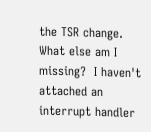the TSR change.  What else am I missing?  I haven't attached an interrupt handler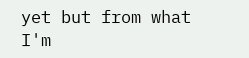yet but from what I'm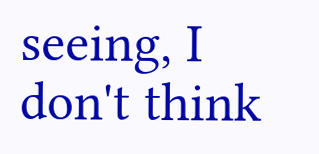seeing, I don't think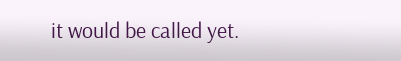it would be called yet.